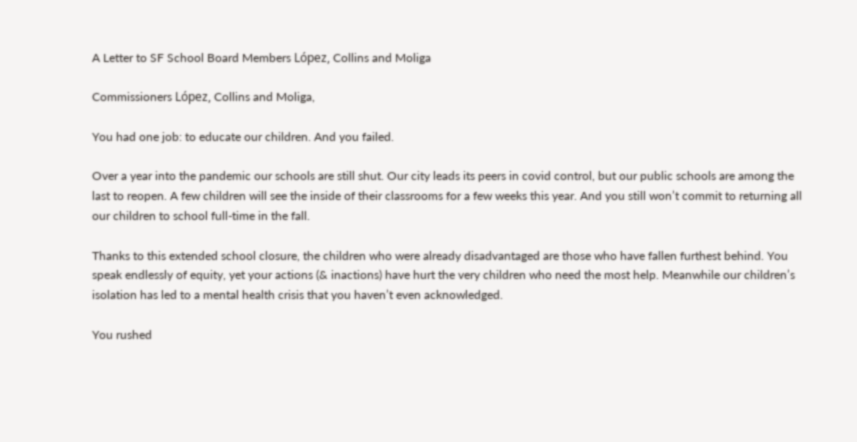A Letter to SF School Board Members López, Collins and Moliga

Commissioners López, Collins and Moliga,

You had one job: to educate our children. And you failed.

Over a year into the pandemic our schools are still shut. Our city leads its peers in covid control, but our public schools are among the last to reopen. A few children will see the inside of their classrooms for a few weeks this year. And you still won’t commit to returning all our children to school full-time in the fall.

Thanks to this extended school closure, the children who were already disadvantaged are those who have fallen furthest behind. You speak endlessly of equity, yet your actions (& inactions) have hurt the very children who need the most help. Meanwhile our children’s isolation has led to a mental health crisis that you haven’t even acknowledged.

You rushed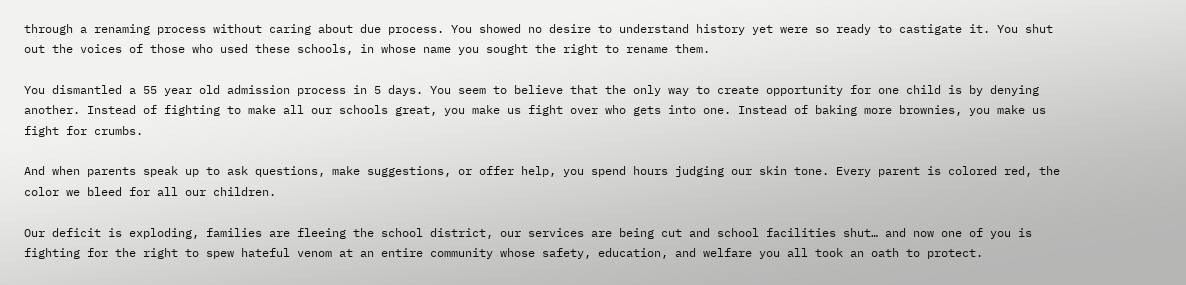through a renaming process without caring about due process. You showed no desire to understand history yet were so ready to castigate it. You shut out the voices of those who used these schools, in whose name you sought the right to rename them.

You dismantled a 55 year old admission process in 5 days. You seem to believe that the only way to create opportunity for one child is by denying another. Instead of fighting to make all our schools great, you make us fight over who gets into one. Instead of baking more brownies, you make us fight for crumbs.

And when parents speak up to ask questions, make suggestions, or offer help, you spend hours judging our skin tone. Every parent is colored red, the color we bleed for all our children.

Our deficit is exploding, families are fleeing the school district, our services are being cut and school facilities shut… and now one of you is fighting for the right to spew hateful venom at an entire community whose safety, education, and welfare you all took an oath to protect.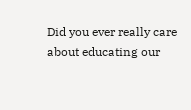Did you ever really care about educating our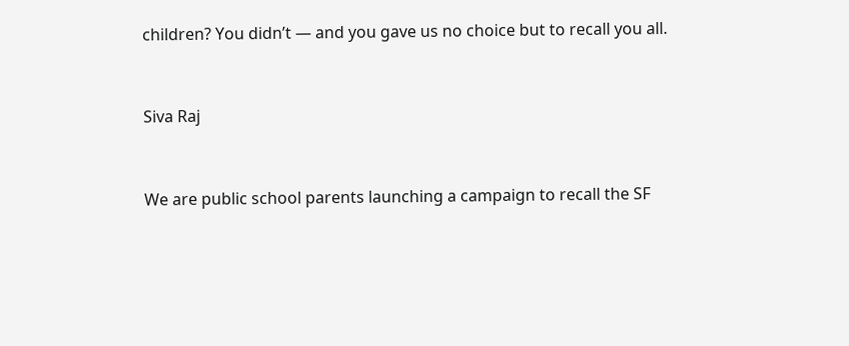children? You didn’t — and you gave us no choice but to recall you all.


Siva Raj


We are public school parents launching a campaign to recall the SF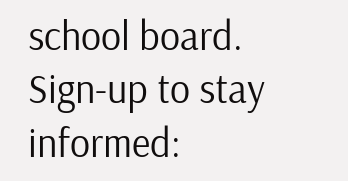school board. Sign-up to stay informed: